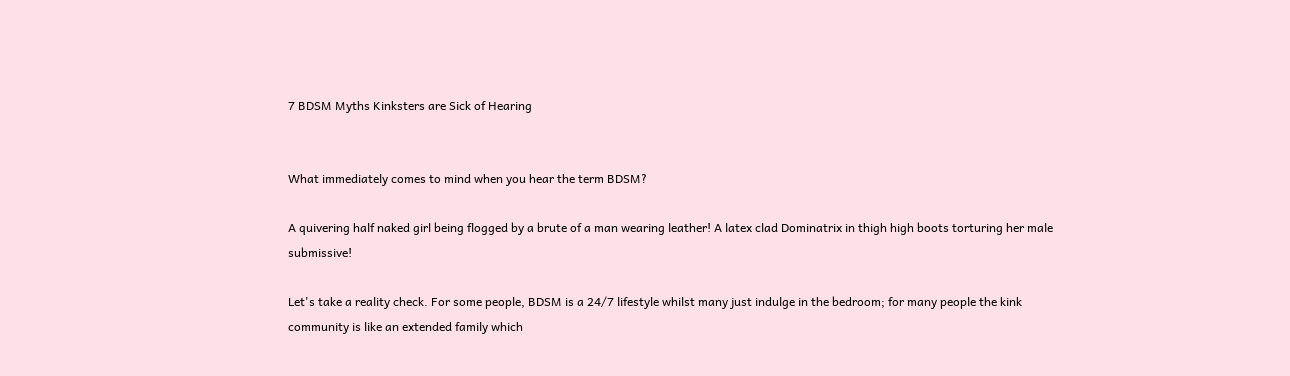7 BDSM Myths Kinksters are Sick of Hearing


What immediately comes to mind when you hear the term BDSM?

A quivering half naked girl being flogged by a brute of a man wearing leather! A latex clad Dominatrix in thigh high boots torturing her male submissive!

Let's take a reality check. For some people, BDSM is a 24/7 lifestyle whilst many just indulge in the bedroom; for many people the kink community is like an extended family which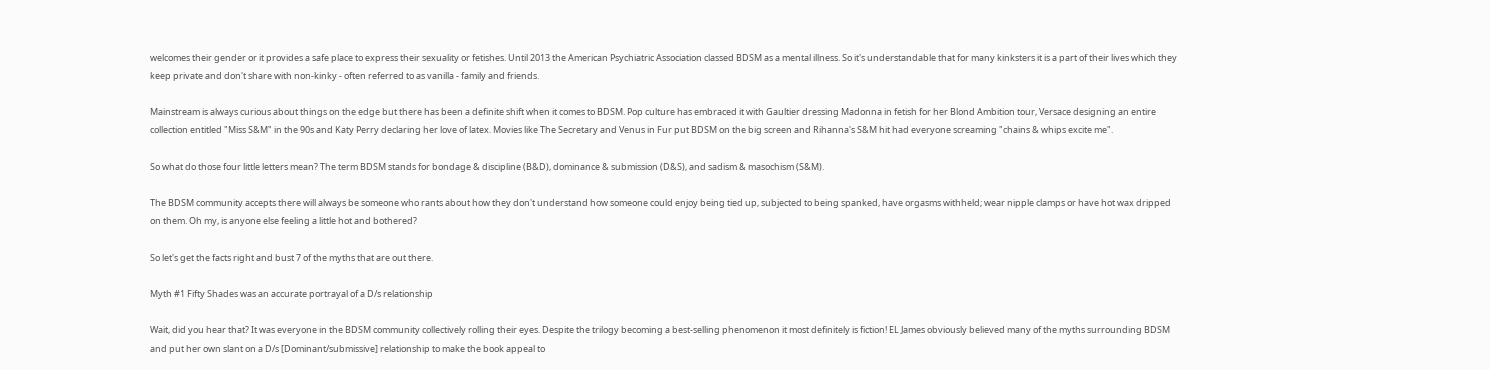welcomes their gender or it provides a safe place to express their sexuality or fetishes. Until 2013 the American Psychiatric Association classed BDSM as a mental illness. So it's understandable that for many kinksters it is a part of their lives which they keep private and don't share with non-kinky - often referred to as vanilla - family and friends.

Mainstream is always curious about things on the edge but there has been a definite shift when it comes to BDSM. Pop culture has embraced it with Gaultier dressing Madonna in fetish for her Blond Ambition tour, Versace designing an entire collection entitled "Miss S&M" in the 90s and Katy Perry declaring her love of latex. Movies like The Secretary and Venus in Fur put BDSM on the big screen and Rihanna's S&M hit had everyone screaming "chains & whips excite me".

So what do those four little letters mean? The term BDSM stands for bondage & discipline (B&D), dominance & submission (D&S), and sadism & masochism (S&M).

The BDSM community accepts there will always be someone who rants about how they don't understand how someone could enjoy being tied up, subjected to being spanked, have orgasms withheld; wear nipple clamps or have hot wax dripped on them. Oh my, is anyone else feeling a little hot and bothered?

So let's get the facts right and bust 7 of the myths that are out there.

Myth #1 Fifty Shades was an accurate portrayal of a D/s relationship

Wait, did you hear that? It was everyone in the BDSM community collectively rolling their eyes. Despite the trilogy becoming a best-selling phenomenon it most definitely is fiction! EL James obviously believed many of the myths surrounding BDSM and put her own slant on a D/s [Dominant/submissive] relationship to make the book appeal to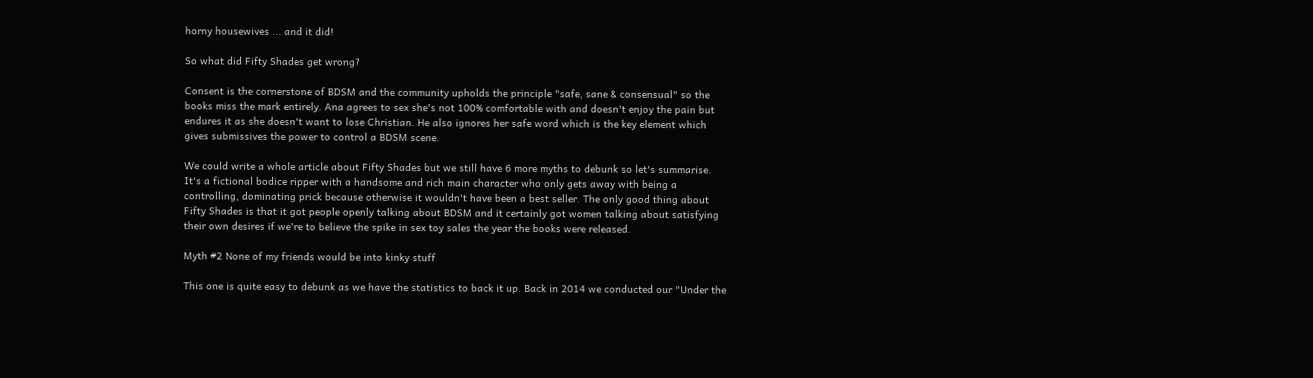horny housewives ... and it did!

So what did Fifty Shades get wrong?

Consent is the cornerstone of BDSM and the community upholds the principle "safe, sane & consensual" so the books miss the mark entirely. Ana agrees to sex she's not 100% comfortable with and doesn't enjoy the pain but endures it as she doesn't want to lose Christian. He also ignores her safe word which is the key element which gives submissives the power to control a BDSM scene.

We could write a whole article about Fifty Shades but we still have 6 more myths to debunk so let's summarise. It's a fictional bodice ripper with a handsome and rich main character who only gets away with being a controlling, dominating prick because otherwise it wouldn't have been a best seller. The only good thing about Fifty Shades is that it got people openly talking about BDSM and it certainly got women talking about satisfying their own desires if we're to believe the spike in sex toy sales the year the books were released.

Myth #2 None of my friends would be into kinky stuff

This one is quite easy to debunk as we have the statistics to back it up. Back in 2014 we conducted our "Under the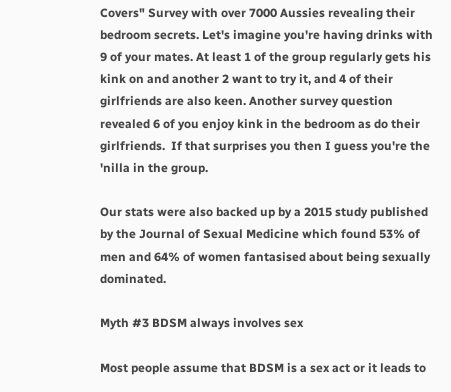Covers" Survey with over 7000 Aussies revealing their bedroom secrets. Let's imagine you're having drinks with 9 of your mates. At least 1 of the group regularly gets his kink on and another 2 want to try it, and 4 of their girlfriends are also keen. Another survey question revealed 6 of you enjoy kink in the bedroom as do their girlfriends.  If that surprises you then I guess you're the 'nilla in the group.

Our stats were also backed up by a 2015 study published by the Journal of Sexual Medicine which found 53% of men and 64% of women fantasised about being sexually dominated.

Myth #3 BDSM always involves sex

Most people assume that BDSM is a sex act or it leads to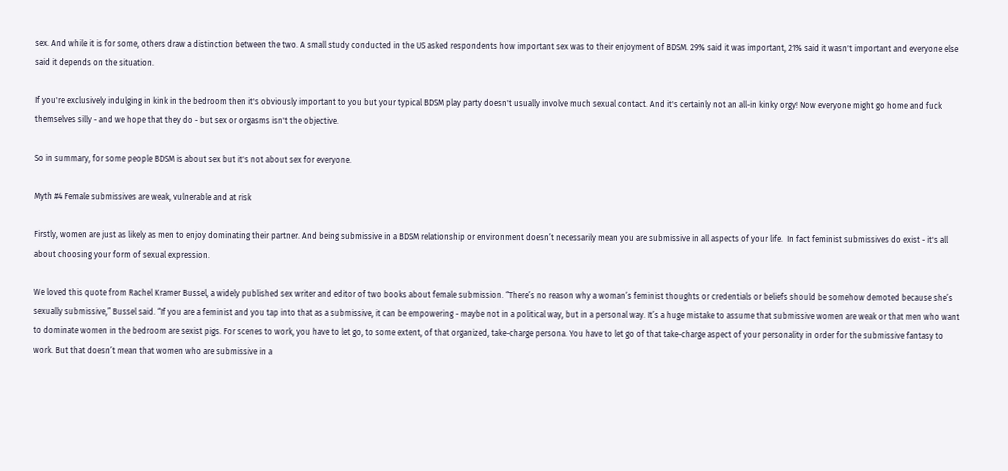sex. And while it is for some, others draw a distinction between the two. A small study conducted in the US asked respondents how important sex was to their enjoyment of BDSM. 29% said it was important, 21% said it wasn't important and everyone else said it depends on the situation.

If you're exclusively indulging in kink in the bedroom then it's obviously important to you but your typical BDSM play party doesn't usually involve much sexual contact. And it's certainly not an all-in kinky orgy! Now everyone might go home and fuck themselves silly - and we hope that they do - but sex or orgasms isn't the objective.

So in summary, for some people BDSM is about sex but it's not about sex for everyone.

Myth #4 Female submissives are weak, vulnerable and at risk

Firstly, women are just as likely as men to enjoy dominating their partner. And being submissive in a BDSM relationship or environment doesn’t necessarily mean you are submissive in all aspects of your life.  In fact feminist submissives do exist - it's all about choosing your form of sexual expression.

We loved this quote from Rachel Kramer Bussel, a widely published sex writer and editor of two books about female submission. “There’s no reason why a woman’s feminist thoughts or credentials or beliefs should be somehow demoted because she’s sexually submissive,” Bussel said. “If you are a feminist and you tap into that as a submissive, it can be empowering - maybe not in a political way, but in a personal way. It’s a huge mistake to assume that submissive women are weak or that men who want to dominate women in the bedroom are sexist pigs. For scenes to work, you have to let go, to some extent, of that organized, take-charge persona. You have to let go of that take-charge aspect of your personality in order for the submissive fantasy to work. But that doesn’t mean that women who are submissive in a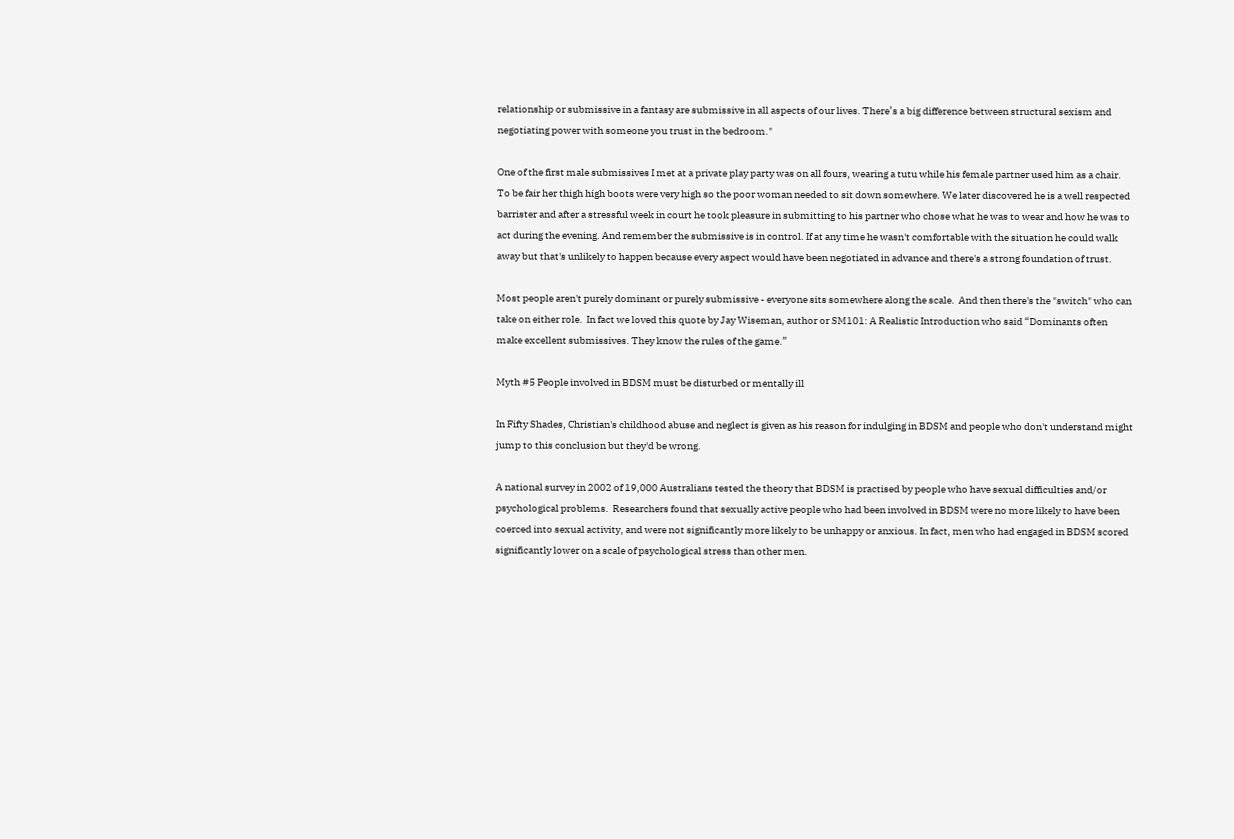relationship or submissive in a fantasy are submissive in all aspects of our lives. There’s a big difference between structural sexism and negotiating power with someone you trust in the bedroom."

One of the first male submissives I met at a private play party was on all fours, wearing a tutu while his female partner used him as a chair. To be fair her thigh high boots were very high so the poor woman needed to sit down somewhere. We later discovered he is a well respected barrister and after a stressful week in court he took pleasure in submitting to his partner who chose what he was to wear and how he was to act during the evening. And remember the submissive is in control. If at any time he wasn't comfortable with the situation he could walk away but that's unlikely to happen because every aspect would have been negotiated in advance and there's a strong foundation of trust.

Most people aren't purely dominant or purely submissive - everyone sits somewhere along the scale.  And then there's the "switch" who can take on either role.  In fact we loved this quote by Jay Wiseman, author or SM101: A Realistic Introduction who said “Dominants often make excellent submissives. They know the rules of the game.”

Myth #5 People involved in BDSM must be disturbed or mentally ill

In Fifty Shades, Christian's childhood abuse and neglect is given as his reason for indulging in BDSM and people who don't understand might jump to this conclusion but they'd be wrong.

A national survey in 2002 of 19,000 Australians tested the theory that BDSM is practised by people who have sexual difficulties and/or psychological problems.  Researchers found that sexually active people who had been involved in BDSM were no more likely to have been coerced into sexual activity, and were not significantly more likely to be unhappy or anxious. In fact, men who had engaged in BDSM scored significantly lower on a scale of psychological stress than other men.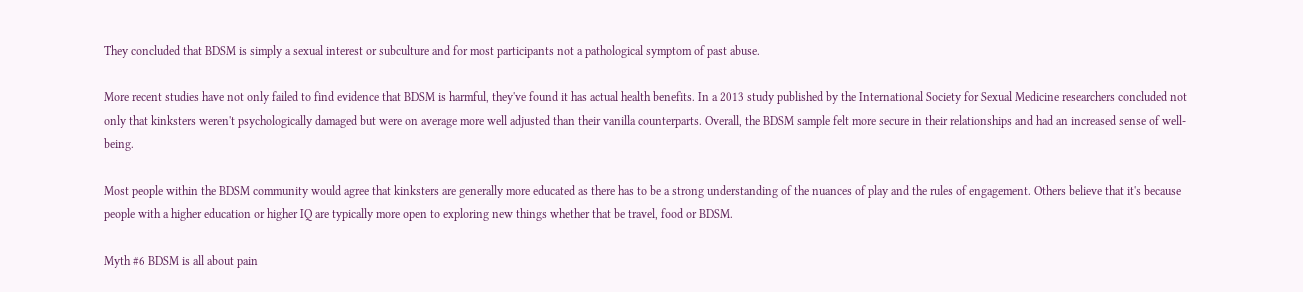They concluded that BDSM is simply a sexual interest or subculture and for most participants not a pathological symptom of past abuse.

More recent studies have not only failed to find evidence that BDSM is harmful, they've found it has actual health benefits. In a 2013 study published by the International Society for Sexual Medicine researchers concluded not only that kinksters weren't psychologically damaged but were on average more well adjusted than their vanilla counterparts. Overall, the BDSM sample felt more secure in their relationships and had an increased sense of well-being.

Most people within the BDSM community would agree that kinksters are generally more educated as there has to be a strong understanding of the nuances of play and the rules of engagement. Others believe that it's because people with a higher education or higher IQ are typically more open to exploring new things whether that be travel, food or BDSM.

Myth #6 BDSM is all about pain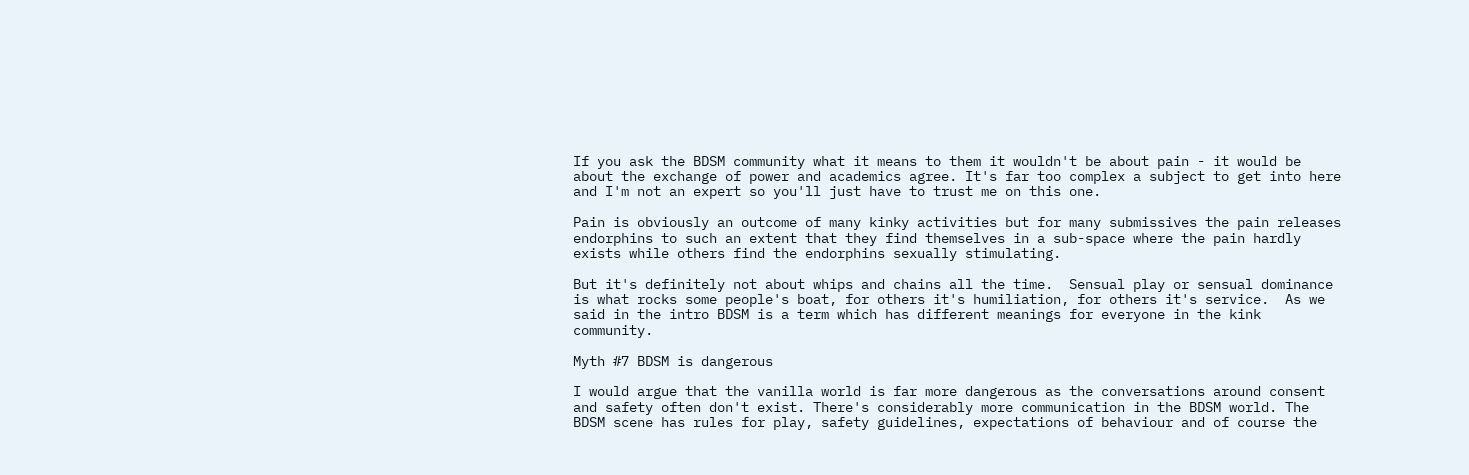If you ask the BDSM community what it means to them it wouldn't be about pain - it would be about the exchange of power and academics agree. It's far too complex a subject to get into here and I'm not an expert so you'll just have to trust me on this one.

Pain is obviously an outcome of many kinky activities but for many submissives the pain releases endorphins to such an extent that they find themselves in a sub-space where the pain hardly exists while others find the endorphins sexually stimulating.

But it's definitely not about whips and chains all the time.  Sensual play or sensual dominance is what rocks some people's boat, for others it's humiliation, for others it's service.  As we said in the intro BDSM is a term which has different meanings for everyone in the kink community.

Myth #7 BDSM is dangerous

I would argue that the vanilla world is far more dangerous as the conversations around consent and safety often don't exist. There's considerably more communication in the BDSM world. The BDSM scene has rules for play, safety guidelines, expectations of behaviour and of course the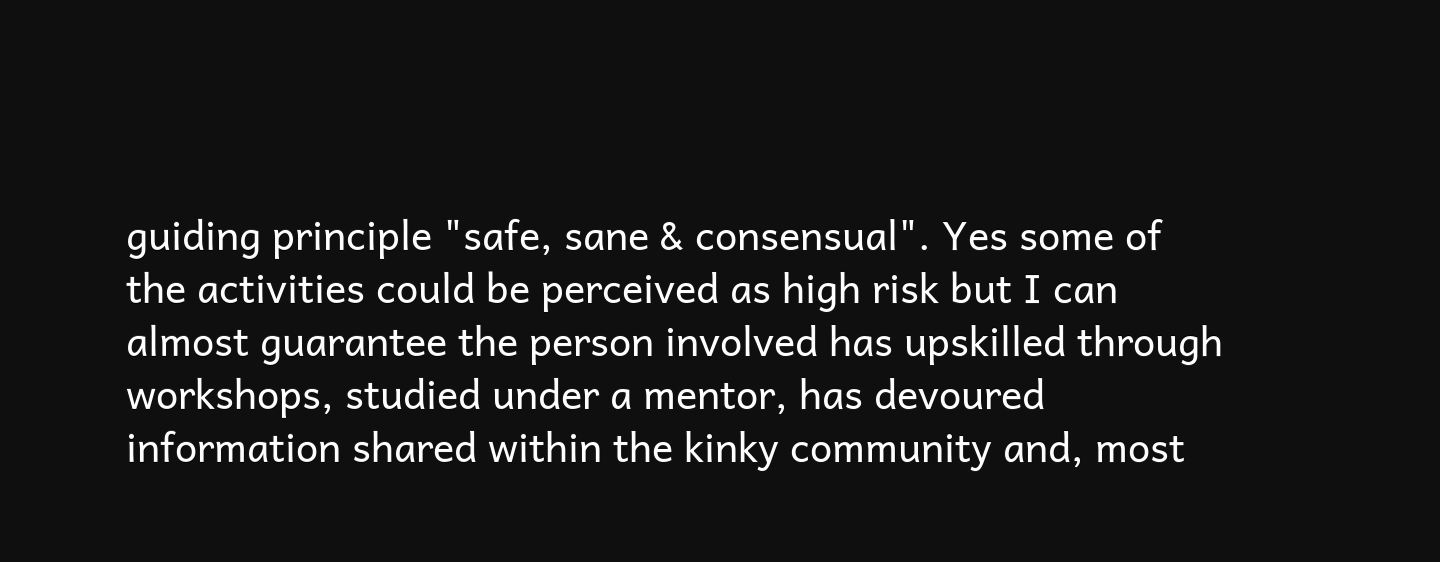guiding principle "safe, sane & consensual". Yes some of the activities could be perceived as high risk but I can almost guarantee the person involved has upskilled through workshops, studied under a mentor, has devoured information shared within the kinky community and, most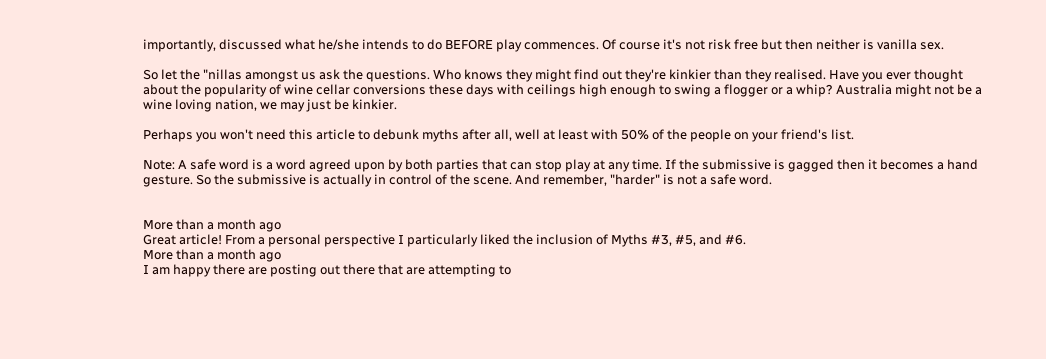importantly, discussed what he/she intends to do BEFORE play commences. Of course it's not risk free but then neither is vanilla sex.

So let the "nillas amongst us ask the questions. Who knows they might find out they're kinkier than they realised. Have you ever thought about the popularity of wine cellar conversions these days with ceilings high enough to swing a flogger or a whip? Australia might not be a wine loving nation, we may just be kinkier.

Perhaps you won't need this article to debunk myths after all, well at least with 50% of the people on your friend's list.

Note: A safe word is a word agreed upon by both parties that can stop play at any time. If the submissive is gagged then it becomes a hand gesture. So the submissive is actually in control of the scene. And remember, "harder" is not a safe word.


More than a month ago
Great article! From a personal perspective I particularly liked the inclusion of Myths #3, #5, and #6.
More than a month ago
I am happy there are posting out there that are attempting to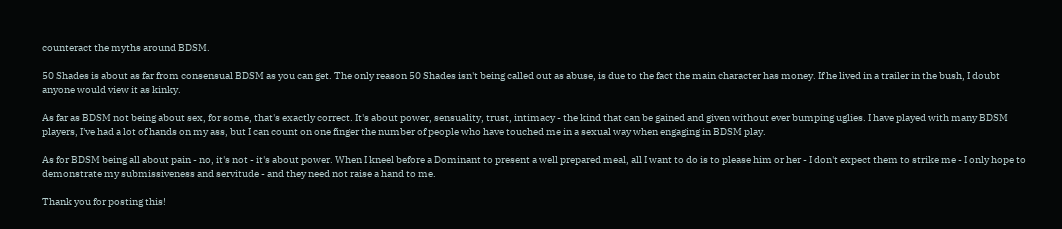counteract the myths around BDSM.

50 Shades is about as far from consensual BDSM as you can get. The only reason 50 Shades isn't being called out as abuse, is due to the fact the main character has money. If he lived in a trailer in the bush, I doubt anyone would view it as kinky.

As far as BDSM not being about sex, for some, that's exactly correct. It's about power, sensuality, trust, intimacy - the kind that can be gained and given without ever bumping uglies. I have played with many BDSM players, I've had a lot of hands on my ass, but I can count on one finger the number of people who have touched me in a sexual way when engaging in BDSM play.

As for BDSM being all about pain - no, it's not - it's about power. When I kneel before a Dominant to present a well prepared meal, all I want to do is to please him or her - I don't expect them to strike me - I only hope to demonstrate my submissiveness and servitude - and they need not raise a hand to me.

Thank you for posting this!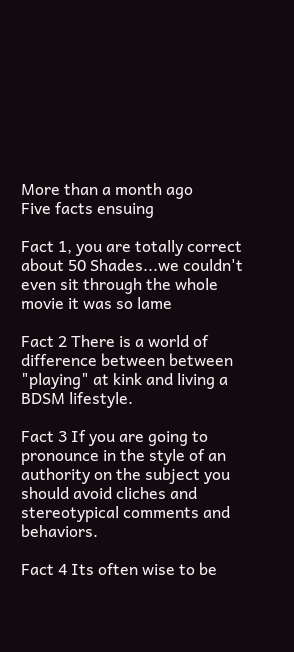More than a month ago
Five facts ensuing

Fact 1, you are totally correct about 50 Shades...we couldn't even sit through the whole movie it was so lame

Fact 2 There is a world of difference between between "playing" at kink and living a BDSM lifestyle.

Fact 3 If you are going to pronounce in the style of an authority on the subject you should avoid cliches and stereotypical comments and behaviors.

Fact 4 Its often wise to be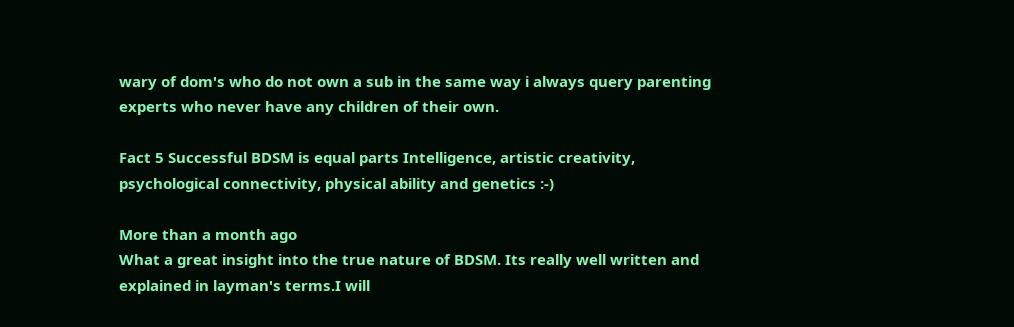wary of dom's who do not own a sub in the same way i always query parenting experts who never have any children of their own.

Fact 5 Successful BDSM is equal parts Intelligence, artistic creativity, psychological connectivity, physical ability and genetics :-)

More than a month ago
What a great insight into the true nature of BDSM. Its really well written and explained in layman's terms.I will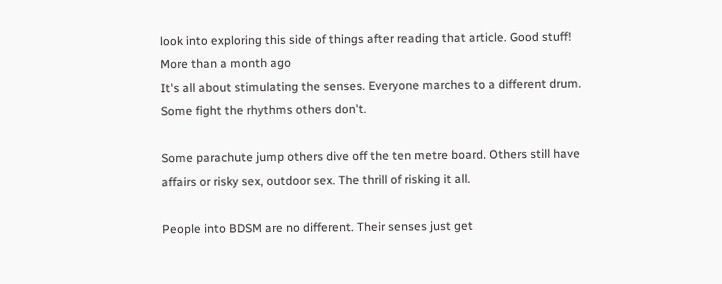look into exploring this side of things after reading that article. Good stuff!
More than a month ago
It's all about stimulating the senses. Everyone marches to a different drum. Some fight the rhythms others don't.

Some parachute jump others dive off the ten metre board. Others still have affairs or risky sex, outdoor sex. The thrill of risking it all.

People into BDSM are no different. Their senses just get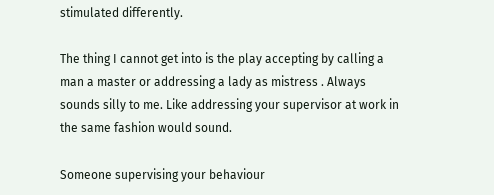stimulated differently.

The thing I cannot get into is the play accepting by calling a man a master or addressing a lady as mistress . Always sounds silly to me. Like addressing your supervisor at work in the same fashion would sound.

Someone supervising your behaviour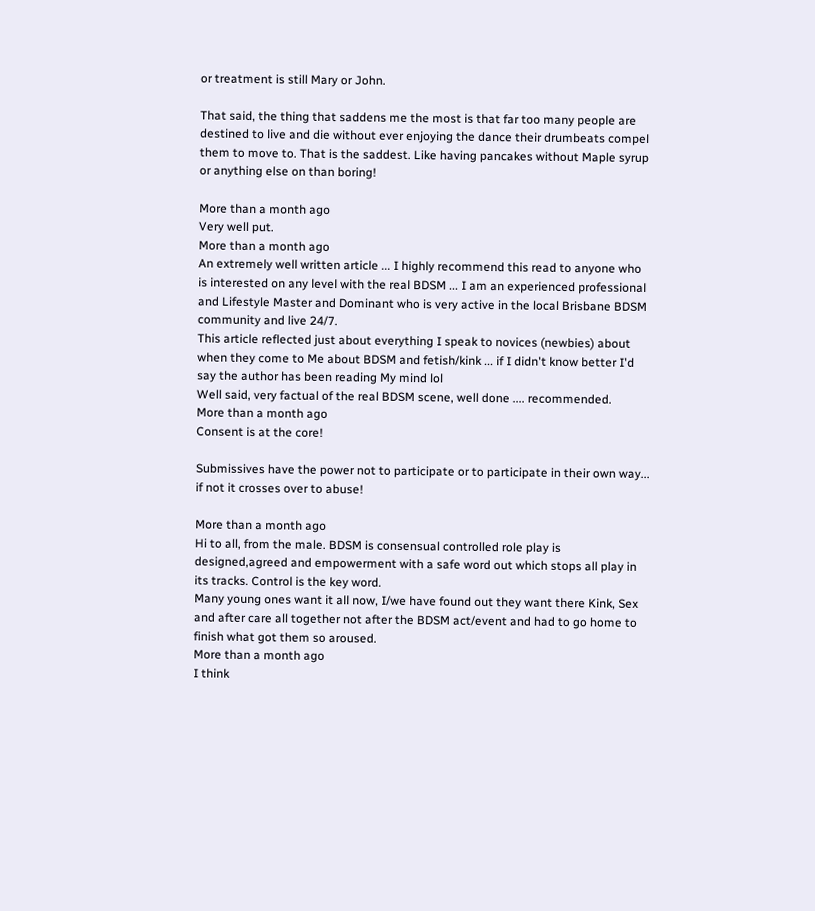or treatment is still Mary or John.

That said, the thing that saddens me the most is that far too many people are destined to live and die without ever enjoying the dance their drumbeats compel them to move to. That is the saddest. Like having pancakes without Maple syrup or anything else on than boring!

More than a month ago
Very well put.
More than a month ago
An extremely well written article ... I highly recommend this read to anyone who is interested on any level with the real BDSM ... I am an experienced professional and Lifestyle Master and Dominant who is very active in the local Brisbane BDSM community and live 24/7.
This article reflected just about everything I speak to novices (newbies) about when they come to Me about BDSM and fetish/kink ... if I didn't know better I'd say the author has been reading My mind lol
Well said, very factual of the real BDSM scene, well done .... recommended.
More than a month ago
Consent is at the core!

Submissives have the power not to participate or to participate in their own way... if not it crosses over to abuse!

More than a month ago
Hi to all, from the male. BDSM is consensual controlled role play is designed,agreed and empowerment with a safe word out which stops all play in its tracks. Control is the key word.
Many young ones want it all now, I/we have found out they want there Kink, Sex and after care all together not after the BDSM act/event and had to go home to finish what got them so aroused.
More than a month ago
I think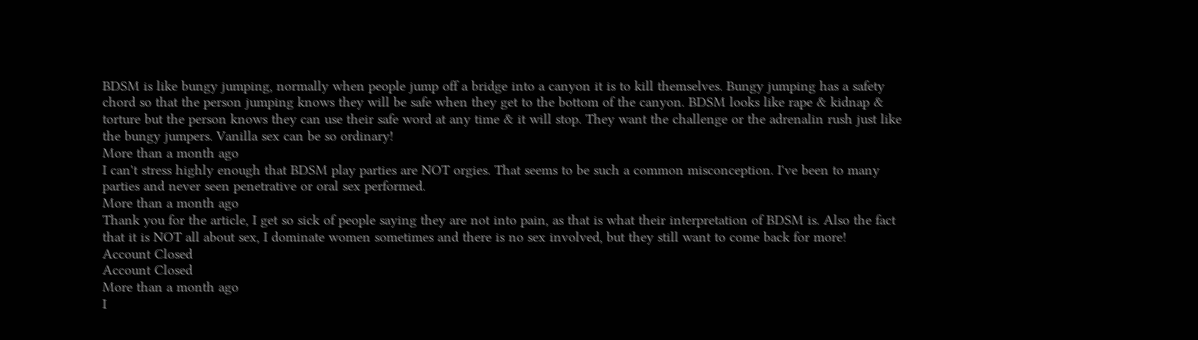BDSM is like bungy jumping, normally when people jump off a bridge into a canyon it is to kill themselves. Bungy jumping has a safety chord so that the person jumping knows they will be safe when they get to the bottom of the canyon. BDSM looks like rape & kidnap & torture but the person knows they can use their safe word at any time & it will stop. They want the challenge or the adrenalin rush just like the bungy jumpers. Vanilla sex can be so ordinary!
More than a month ago
I can't stress highly enough that BDSM play parties are NOT orgies. That seems to be such a common misconception. I've been to many parties and never seen penetrative or oral sex performed.
More than a month ago
Thank you for the article, I get so sick of people saying they are not into pain, as that is what their interpretation of BDSM is. Also the fact that it is NOT all about sex, I dominate women sometimes and there is no sex involved, but they still want to come back for more!
Account Closed
Account Closed
More than a month ago
I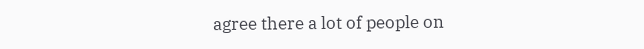agree there a lot of people on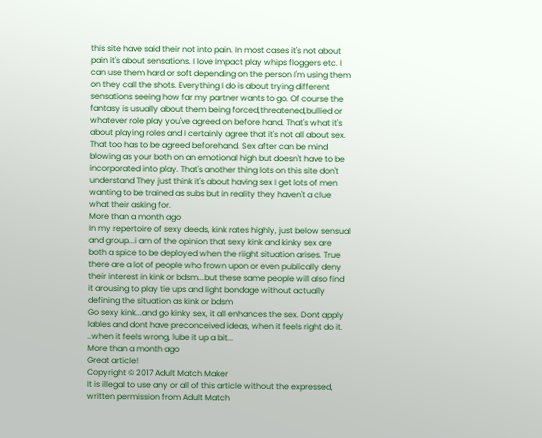this site have said their not into pain. In most cases it's not about pain it's about sensations. I love Impact play whips floggers etc. I can use them hard or soft depending on the person I'm using them on they call the shots. Everything I do is about trying different sensations seeing how far my partner wants to go. Of course the fantasy is usually about them being forced,threatened,bullied or whatever role play you've agreed on before hand. That's what it's about playing roles and I certainly agree that it's not all about sex. That too has to be agreed beforehand. Sex after can be mind blowing as your both on an emotional high but doesn't have to be incorporated into play. That's another thing lots on this site don't understand They just think it's about having sex I get lots of men wanting to be trained as subs but in reality they haven't a clue what their asking for.
More than a month ago
In my repertoire of sexy deeds, kink rates highly, just below sensual and group...i am of the opinion that sexy kink and kinky sex are both a spice to be deployed when the riight situation arises. True there are a lot of people who frown upon or even publically deny their interest in kink or bdsm...but these same people will also find it arousing to play tie ups and light bondage without actually defining the situation as kink or bdsm
Go sexy kink...and go kinky sex, it all enhances the sex. Dont apply lables and dont have preconceived ideas, when it feels right do it. ..when it feels wrong, lube it up a bit...
More than a month ago
Great article!
Copyright © 2017 Adult Match Maker
It is illegal to use any or all of this article without the expressed, written permission from Adult Match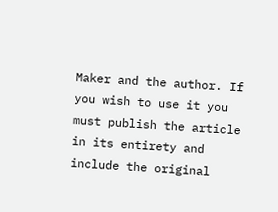Maker and the author. If you wish to use it you must publish the article in its entirety and include the original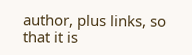author, plus links, so that it is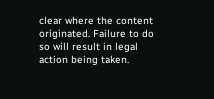clear where the content originated. Failure to do so will result in legal action being taken.